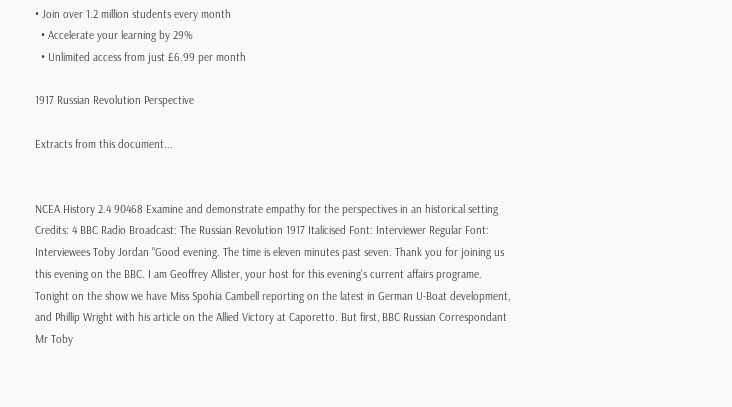• Join over 1.2 million students every month
  • Accelerate your learning by 29%
  • Unlimited access from just £6.99 per month

1917 Russian Revolution Perspective

Extracts from this document...


NCEA History 2.4 90468 Examine and demonstrate empathy for the perspectives in an historical setting Credits: 4 BBC Radio Broadcast: The Russian Revolution 1917 Italicised Font: Interviewer Regular Font: Interviewees Toby Jordan "Good evening. The time is eleven minutes past seven. Thank you for joining us this evening on the BBC. I am Geoffrey Allister, your host for this evening's current affairs programe. Tonight on the show we have Miss Spohia Cambell reporting on the latest in German U-Boat development, and Phillip Wright with his article on the Allied Victory at Caporetto. But first, BBC Russian Correspondant Mr Toby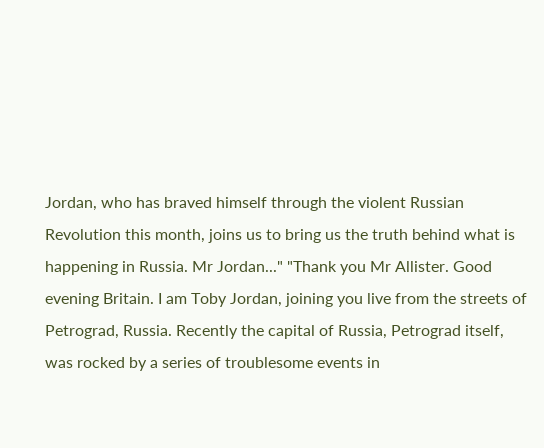Jordan, who has braved himself through the violent Russian Revolution this month, joins us to bring us the truth behind what is happening in Russia. Mr Jordan..." "Thank you Mr Allister. Good evening Britain. I am Toby Jordan, joining you live from the streets of Petrograd, Russia. Recently the capital of Russia, Petrograd itself, was rocked by a series of troublesome events in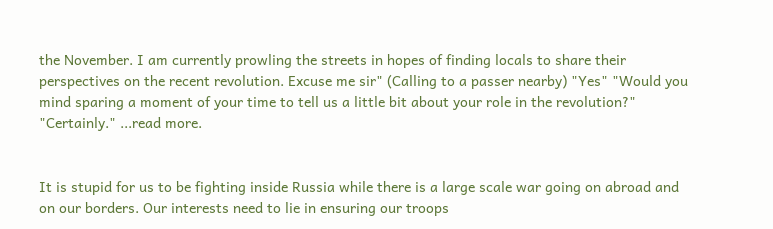the November. I am currently prowling the streets in hopes of finding locals to share their perspectives on the recent revolution. Excuse me sir" (Calling to a passer nearby) "Yes" "Would you mind sparing a moment of your time to tell us a little bit about your role in the revolution?" "Certainly." ...read more.


It is stupid for us to be fighting inside Russia while there is a large scale war going on abroad and on our borders. Our interests need to lie in ensuring our troops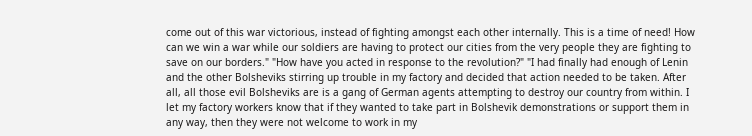come out of this war victorious, instead of fighting amongst each other internally. This is a time of need! How can we win a war while our soldiers are having to protect our cities from the very people they are fighting to save on our borders." "How have you acted in response to the revolution?" "I had finally had enough of Lenin and the other Bolsheviks stirring up trouble in my factory and decided that action needed to be taken. After all, all those evil Bolsheviks are is a gang of German agents attempting to destroy our country from within. I let my factory workers know that if they wanted to take part in Bolshevik demonstrations or support them in any way, then they were not welcome to work in my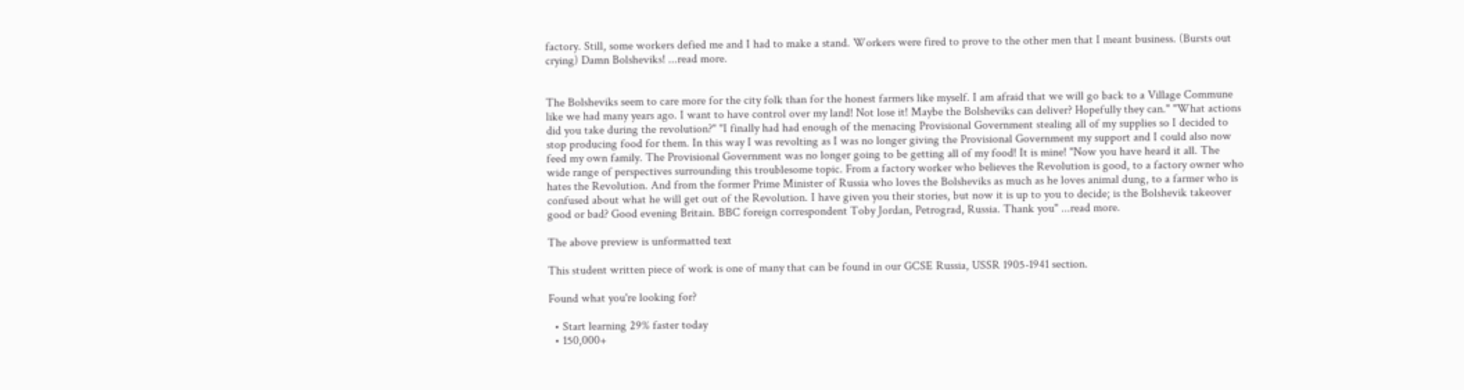factory. Still, some workers defied me and I had to make a stand. Workers were fired to prove to the other men that I meant business. (Bursts out crying) Damn Bolsheviks! ...read more.


The Bolsheviks seem to care more for the city folk than for the honest farmers like myself. I am afraid that we will go back to a Village Commune like we had many years ago. I want to have control over my land! Not lose it! Maybe the Bolsheviks can deliver? Hopefully they can." "What actions did you take during the revolution?" "I finally had had enough of the menacing Provisional Government stealing all of my supplies so I decided to stop producing food for them. In this way I was revolting as I was no longer giving the Provisional Government my support and I could also now feed my own family. The Provisional Government was no longer going to be getting all of my food! It is mine! "Now you have heard it all. The wide range of perspectives surrounding this troublesome topic. From a factory worker who believes the Revolution is good, to a factory owner who hates the Revolution. And from the former Prime Minister of Russia who loves the Bolsheviks as much as he loves animal dung, to a farmer who is confused about what he will get out of the Revolution. I have given you their stories, but now it is up to you to decide; is the Bolshevik takeover good or bad? Good evening Britain. BBC foreign correspondent Toby Jordan, Petrograd, Russia. Thank you" ...read more.

The above preview is unformatted text

This student written piece of work is one of many that can be found in our GCSE Russia, USSR 1905-1941 section.

Found what you're looking for?

  • Start learning 29% faster today
  • 150,000+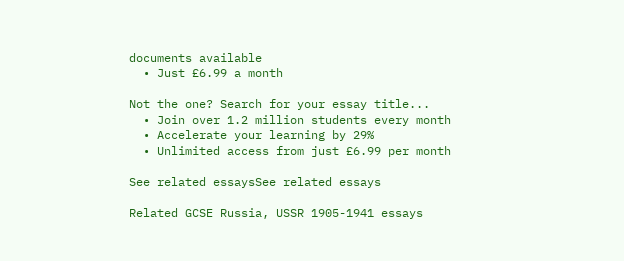documents available
  • Just £6.99 a month

Not the one? Search for your essay title...
  • Join over 1.2 million students every month
  • Accelerate your learning by 29%
  • Unlimited access from just £6.99 per month

See related essaysSee related essays

Related GCSE Russia, USSR 1905-1941 essays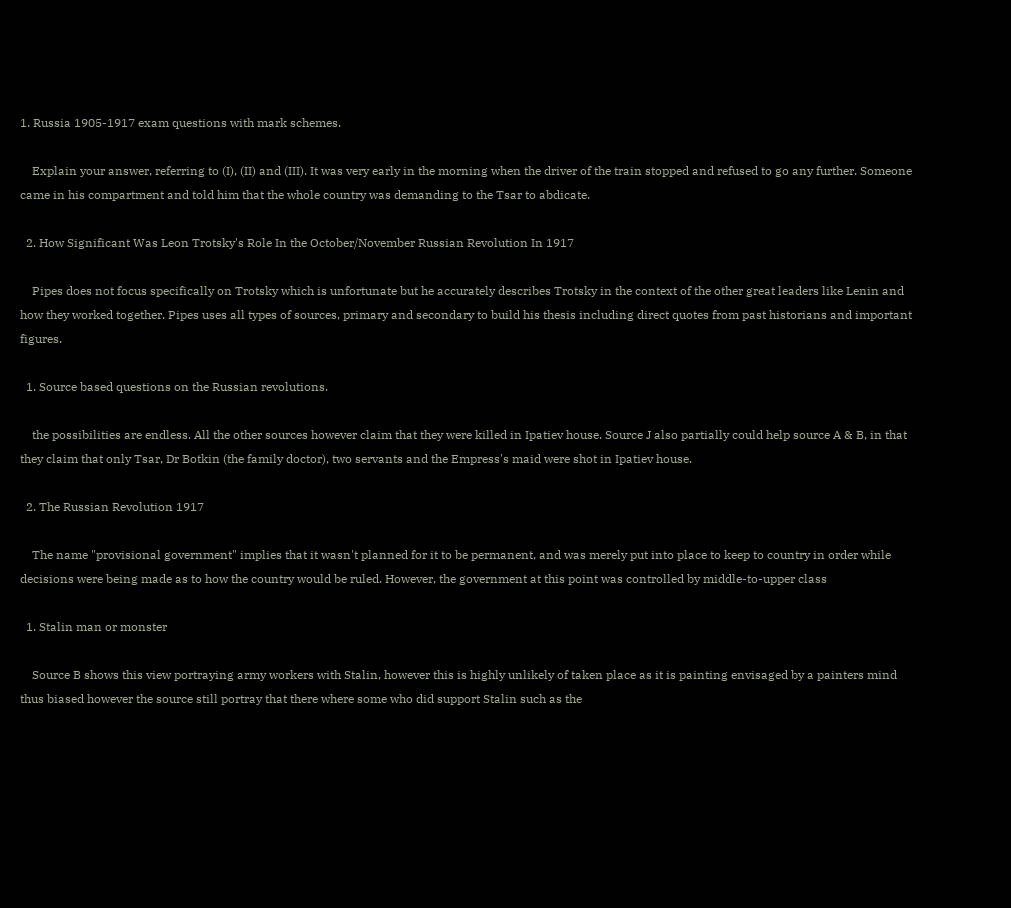1. Russia 1905-1917 exam questions with mark schemes.

    Explain your answer, referring to (I), (II) and (III). It was very early in the morning when the driver of the train stopped and refused to go any further. Someone came in his compartment and told him that the whole country was demanding to the Tsar to abdicate.

  2. How Significant Was Leon Trotsky's Role In the October/November Russian Revolution In 1917

    Pipes does not focus specifically on Trotsky which is unfortunate but he accurately describes Trotsky in the context of the other great leaders like Lenin and how they worked together. Pipes uses all types of sources, primary and secondary to build his thesis including direct quotes from past historians and important figures.

  1. Source based questions on the Russian revolutions.

    the possibilities are endless. All the other sources however claim that they were killed in Ipatiev house. Source J also partially could help source A & B, in that they claim that only Tsar, Dr Botkin (the family doctor), two servants and the Empress's maid were shot in Ipatiev house.

  2. The Russian Revolution 1917

    The name "provisional government" implies that it wasn't planned for it to be permanent, and was merely put into place to keep to country in order while decisions were being made as to how the country would be ruled. However, the government at this point was controlled by middle-to-upper class

  1. Stalin man or monster

    Source B shows this view portraying army workers with Stalin, however this is highly unlikely of taken place as it is painting envisaged by a painters mind thus biased however the source still portray that there where some who did support Stalin such as the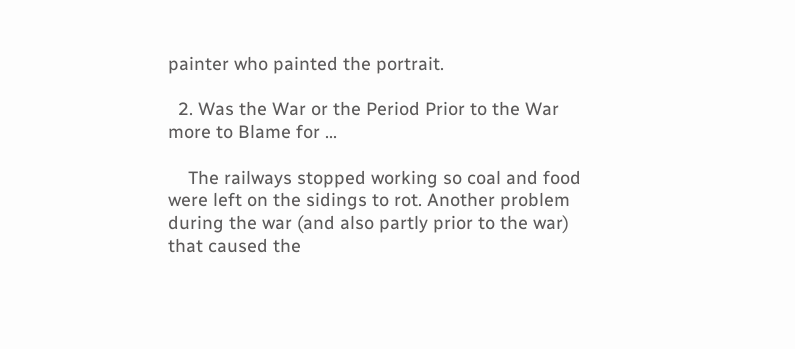painter who painted the portrait.

  2. Was the War or the Period Prior to the War more to Blame for ...

    The railways stopped working so coal and food were left on the sidings to rot. Another problem during the war (and also partly prior to the war) that caused the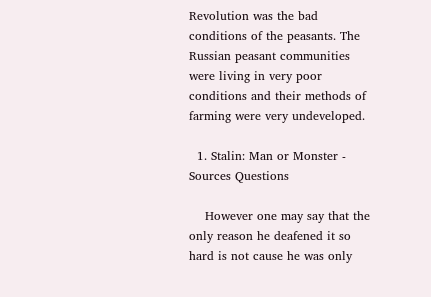Revolution was the bad conditions of the peasants. The Russian peasant communities were living in very poor conditions and their methods of farming were very undeveloped.

  1. Stalin: Man or Monster - Sources Questions

    However one may say that the only reason he deafened it so hard is not cause he was only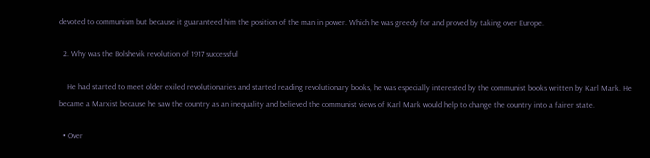devoted to communism but because it guaranteed him the position of the man in power. Which he was greedy for and proved by taking over Europe.

  2. Why was the Bolshevik revolution of 1917 successful

    He had started to meet older exiled revolutionaries and started reading revolutionary books, he was especially interested by the communist books written by Karl Mark. He became a Marxist because he saw the country as an inequality and believed the communist views of Karl Mark would help to change the country into a fairer state.

  • Over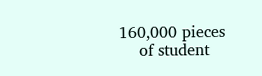160,000 pieces
    of student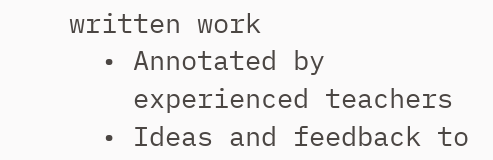written work
  • Annotated by
    experienced teachers
  • Ideas and feedback to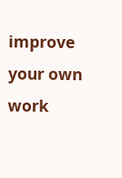improve your own work